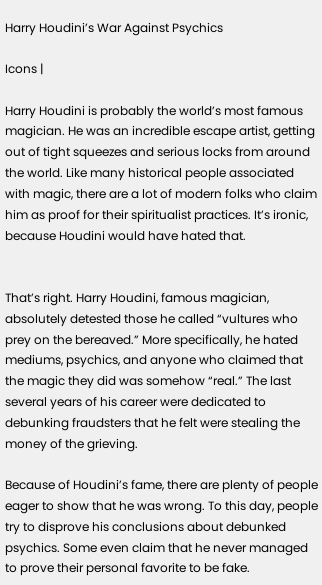Harry Houdini’s War Against Psychics

Icons |

Harry Houdini is probably the world’s most famous magician. He was an incredible escape artist, getting out of tight squeezes and serious locks from around the world. Like many historical people associated with magic, there are a lot of modern folks who claim him as proof for their spiritualist practices. It’s ironic, because Houdini would have hated that.


That’s right. Harry Houdini, famous magician, absolutely detested those he called “vultures who prey on the bereaved.” More specifically, he hated mediums, psychics, and anyone who claimed that the magic they did was somehow “real.” The last several years of his career were dedicated to debunking fraudsters that he felt were stealing the money of the grieving.

Because of Houdini’s fame, there are plenty of people eager to show that he was wrong. To this day, people try to disprove his conclusions about debunked psychics. Some even claim that he never managed to prove their personal favorite to be fake.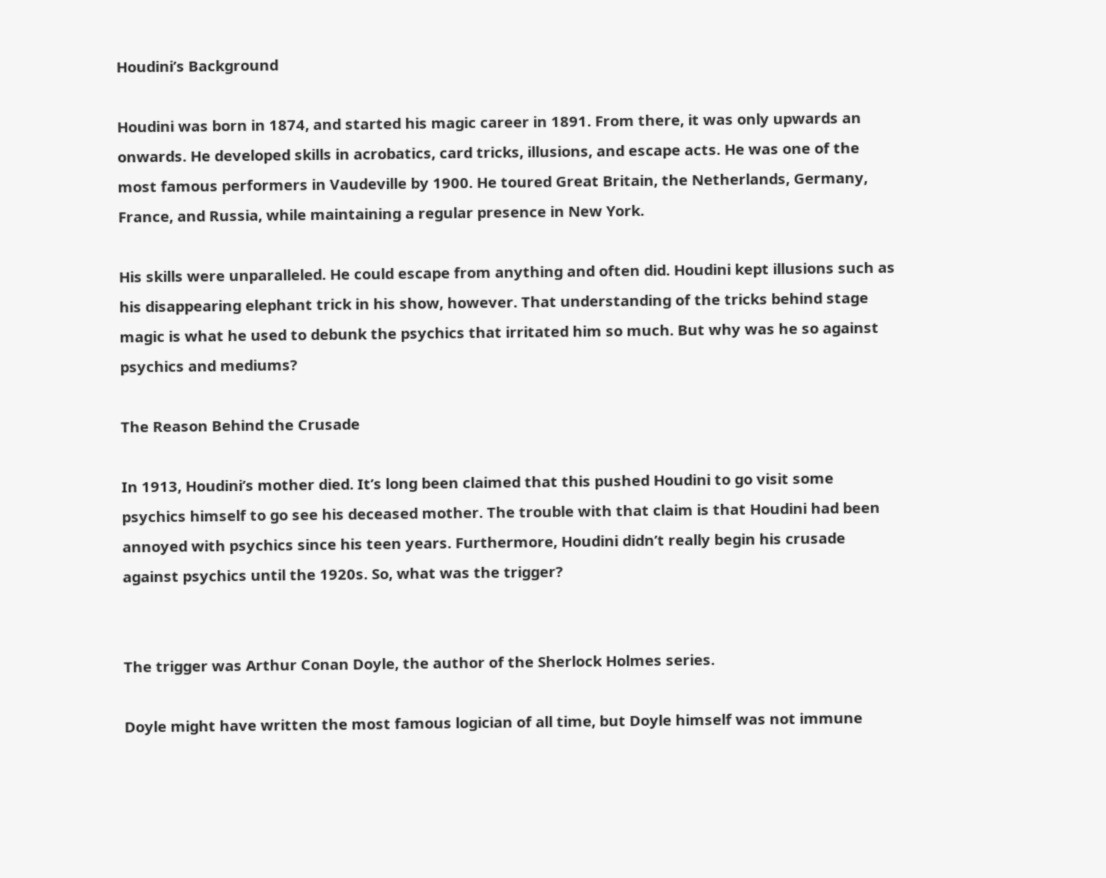Houdini’s Background

Houdini was born in 1874, and started his magic career in 1891. From there, it was only upwards an onwards. He developed skills in acrobatics, card tricks, illusions, and escape acts. He was one of the most famous performers in Vaudeville by 1900. He toured Great Britain, the Netherlands, Germany, France, and Russia, while maintaining a regular presence in New York.

His skills were unparalleled. He could escape from anything and often did. Houdini kept illusions such as his disappearing elephant trick in his show, however. That understanding of the tricks behind stage magic is what he used to debunk the psychics that irritated him so much. But why was he so against psychics and mediums?

The Reason Behind the Crusade

In 1913, Houdini’s mother died. It’s long been claimed that this pushed Houdini to go visit some psychics himself to go see his deceased mother. The trouble with that claim is that Houdini had been annoyed with psychics since his teen years. Furthermore, Houdini didn’t really begin his crusade against psychics until the 1920s. So, what was the trigger?


The trigger was Arthur Conan Doyle, the author of the Sherlock Holmes series.

Doyle might have written the most famous logician of all time, but Doyle himself was not immune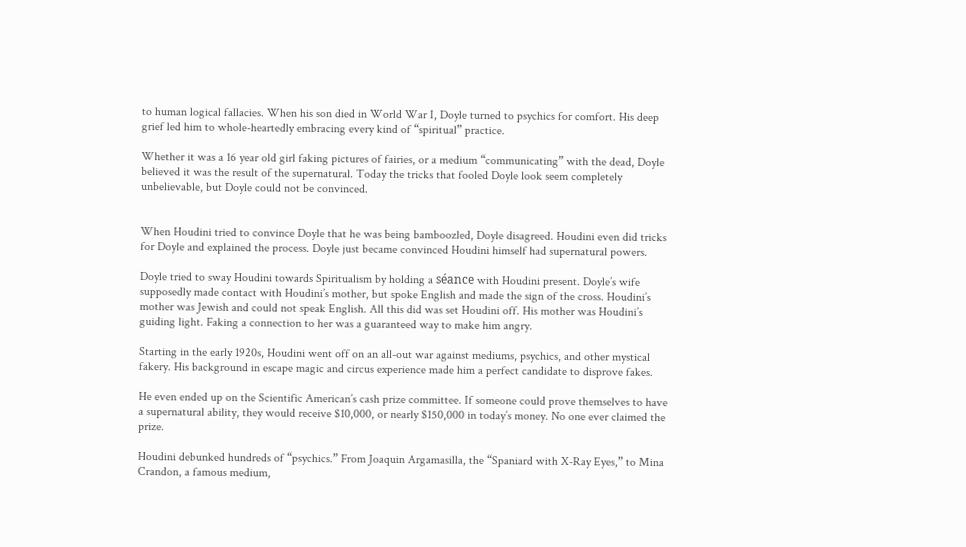to human logical fallacies. When his son died in World War I, Doyle turned to psychics for comfort. His deep grief led him to whole-heartedly embracing every kind of “spiritual” practice.

Whether it was a 16 year old girl faking pictures of fairies, or a medium “communicating” with the dead, Doyle believed it was the result of the supernatural. Today the tricks that fooled Doyle look seem completely unbelievable, but Doyle could not be convinced.


When Houdini tried to convince Doyle that he was being bamboozled, Doyle disagreed. Houdini even did tricks for Doyle and explained the process. Doyle just became convinced Houdini himself had supernatural powers.

Doyle tried to sway Houdini towards Spiritualism by holding a séance with Houdini present. Doyle’s wife supposedly made contact with Houdini’s mother, but spoke English and made the sign of the cross. Houdini’s mother was Jewish and could not speak English. All this did was set Houdini off. His mother was Houdini’s guiding light. Faking a connection to her was a guaranteed way to make him angry.

Starting in the early 1920s, Houdini went off on an all-out war against mediums, psychics, and other mystical fakery. His background in escape magic and circus experience made him a perfect candidate to disprove fakes.

He even ended up on the Scientific American’s cash prize committee. If someone could prove themselves to have a supernatural ability, they would receive $10,000, or nearly $150,000 in today’s money. No one ever claimed the prize.

Houdini debunked hundreds of “psychics.” From Joaquin Argamasilla, the “Spaniard with X-Ray Eyes,” to Mina Crandon, a famous medium,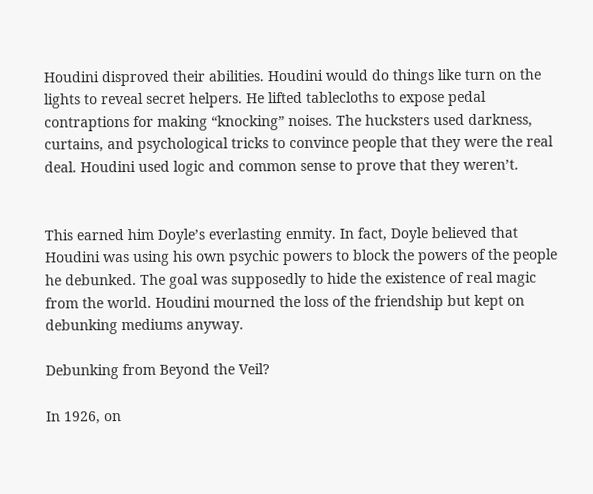Houdini disproved their abilities. Houdini would do things like turn on the lights to reveal secret helpers. He lifted tablecloths to expose pedal contraptions for making “knocking” noises. The hucksters used darkness, curtains, and psychological tricks to convince people that they were the real deal. Houdini used logic and common sense to prove that they weren’t.


This earned him Doyle’s everlasting enmity. In fact, Doyle believed that Houdini was using his own psychic powers to block the powers of the people he debunked. The goal was supposedly to hide the existence of real magic from the world. Houdini mourned the loss of the friendship but kept on debunking mediums anyway.

Debunking from Beyond the Veil?

In 1926, on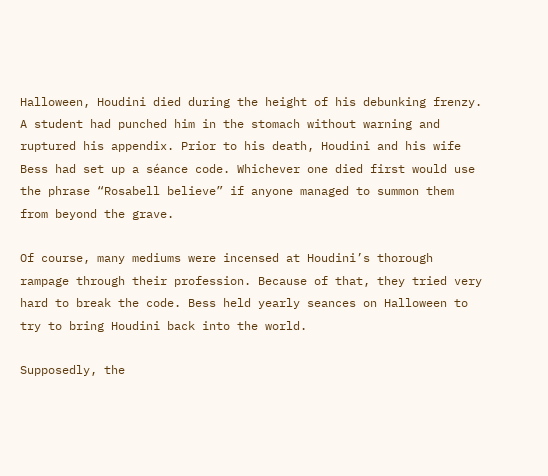Halloween, Houdini died during the height of his debunking frenzy. A student had punched him in the stomach without warning and ruptured his appendix. Prior to his death, Houdini and his wife Bess had set up a séance code. Whichever one died first would use the phrase “Rosabell believe” if anyone managed to summon them from beyond the grave.

Of course, many mediums were incensed at Houdini’s thorough rampage through their profession. Because of that, they tried very hard to break the code. Bess held yearly seances on Halloween to try to bring Houdini back into the world.

Supposedly, the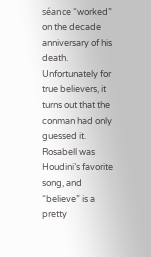séance “worked” on the decade anniversary of his death. Unfortunately for true believers, it turns out that the conman had only guessed it. Rosabell was Houdini’s favorite song, and “believe” is a pretty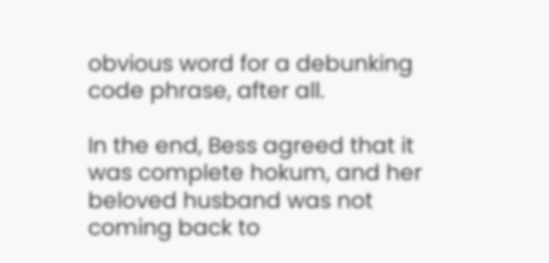obvious word for a debunking code phrase, after all.

In the end, Bess agreed that it was complete hokum, and her beloved husband was not coming back to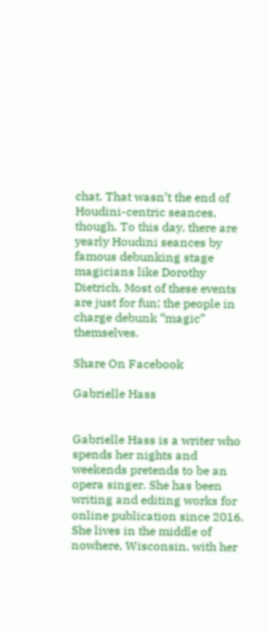chat. That wasn’t the end of Houdini-centric seances, though. To this day, there are yearly Houdini seances by famous debunking stage magicians like Dorothy Dietrich. Most of these events are just for fun; the people in charge debunk “magic” themselves.

Share On Facebook

Gabrielle Hass


Gabrielle Hass is a writer who spends her nights and weekends pretends to be an opera singer. She has been writing and editing works for online publication since 2016. She lives in the middle of nowhere, Wisconsin, with her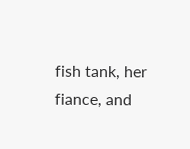fish tank, her fiance, and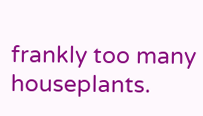frankly too many houseplants.